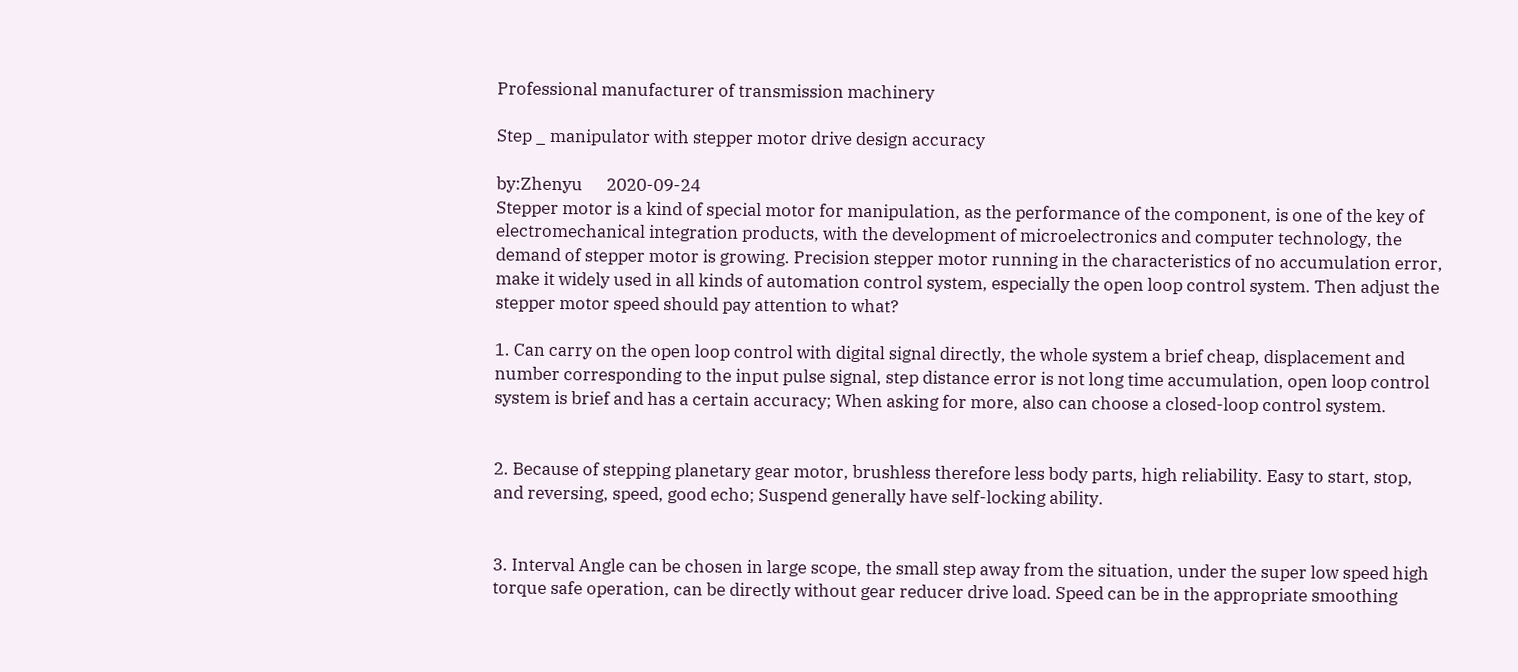Professional manufacturer of transmission machinery

Step _ manipulator with stepper motor drive design accuracy

by:Zhenyu      2020-09-24
Stepper motor is a kind of special motor for manipulation, as the performance of the component, is one of the key of electromechanical integration products, with the development of microelectronics and computer technology, the demand of stepper motor is growing. Precision stepper motor running in the characteristics of no accumulation error, make it widely used in all kinds of automation control system, especially the open loop control system. Then adjust the stepper motor speed should pay attention to what?

1. Can carry on the open loop control with digital signal directly, the whole system a brief cheap, displacement and number corresponding to the input pulse signal, step distance error is not long time accumulation, open loop control system is brief and has a certain accuracy; When asking for more, also can choose a closed-loop control system.


2. Because of stepping planetary gear motor, brushless therefore less body parts, high reliability. Easy to start, stop, and reversing, speed, good echo; Suspend generally have self-locking ability.


3. Interval Angle can be chosen in large scope, the small step away from the situation, under the super low speed high torque safe operation, can be directly without gear reducer drive load. Speed can be in the appropriate smoothing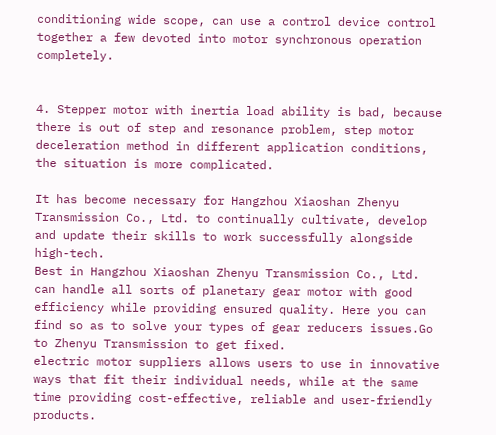conditioning wide scope, can use a control device control together a few devoted into motor synchronous operation completely.


4. Stepper motor with inertia load ability is bad, because there is out of step and resonance problem, step motor deceleration method in different application conditions, the situation is more complicated.

It has become necessary for Hangzhou Xiaoshan Zhenyu Transmission Co., Ltd. to continually cultivate, develop and update their skills to work successfully alongside high-tech.
Best in Hangzhou Xiaoshan Zhenyu Transmission Co., Ltd. can handle all sorts of planetary gear motor with good efficiency while providing ensured quality. Here you can find so as to solve your types of gear reducers issues.Go to Zhenyu Transmission to get fixed.
electric motor suppliers allows users to use in innovative ways that fit their individual needs, while at the same time providing cost-effective, reliable and user-friendly products.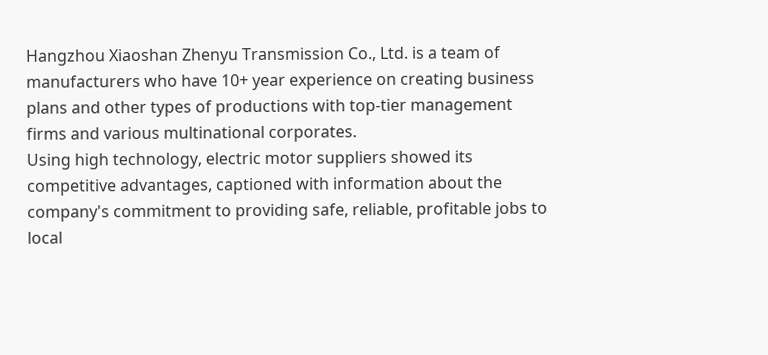Hangzhou Xiaoshan Zhenyu Transmission Co., Ltd. is a team of manufacturers who have 10+ year experience on creating business plans and other types of productions with top-tier management firms and various multinational corporates.
Using high technology, electric motor suppliers showed its competitive advantages, captioned with information about the company's commitment to providing safe, reliable, profitable jobs to local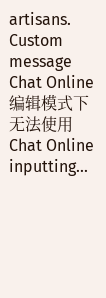artisans.
Custom message
Chat Online 编辑模式下无法使用
Chat Online inputting...